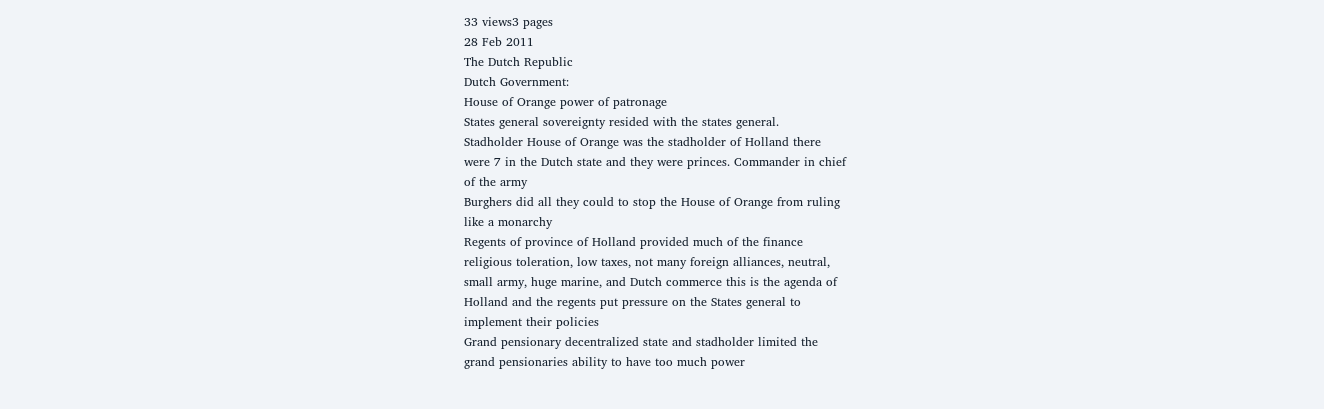33 views3 pages
28 Feb 2011
The Dutch Republic
Dutch Government:
House of Orange power of patronage
States general sovereignty resided with the states general.
Stadholder House of Orange was the stadholder of Holland there
were 7 in the Dutch state and they were princes. Commander in chief
of the army
Burghers did all they could to stop the House of Orange from ruling
like a monarchy
Regents of province of Holland provided much of the finance
religious toleration, low taxes, not many foreign alliances, neutral,
small army, huge marine, and Dutch commerce this is the agenda of
Holland and the regents put pressure on the States general to
implement their policies
Grand pensionary decentralized state and stadholder limited the
grand pensionaries ability to have too much power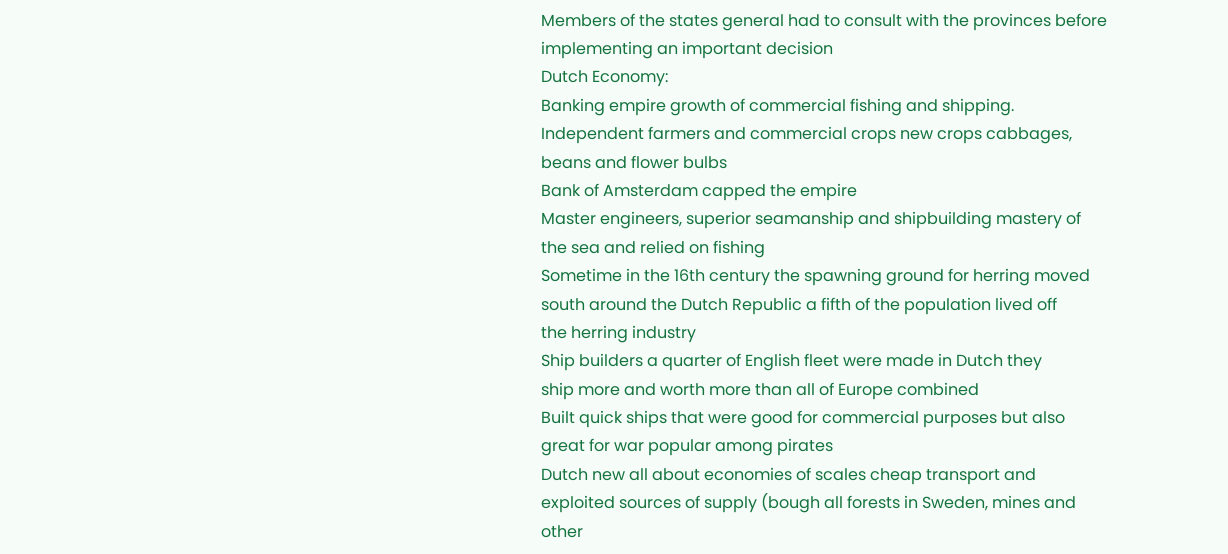Members of the states general had to consult with the provinces before
implementing an important decision
Dutch Economy:
Banking empire growth of commercial fishing and shipping.
Independent farmers and commercial crops new crops cabbages,
beans and flower bulbs
Bank of Amsterdam capped the empire
Master engineers, superior seamanship and shipbuilding mastery of
the sea and relied on fishing
Sometime in the 16th century the spawning ground for herring moved
south around the Dutch Republic a fifth of the population lived off
the herring industry
Ship builders a quarter of English fleet were made in Dutch they
ship more and worth more than all of Europe combined
Built quick ships that were good for commercial purposes but also
great for war popular among pirates
Dutch new all about economies of scales cheap transport and
exploited sources of supply (bough all forests in Sweden, mines and
other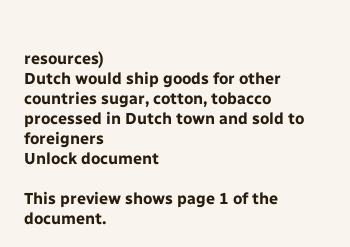resources)
Dutch would ship goods for other countries sugar, cotton, tobacco
processed in Dutch town and sold to foreigners
Unlock document

This preview shows page 1 of the document.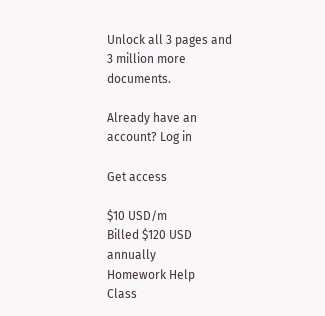Unlock all 3 pages and 3 million more documents.

Already have an account? Log in

Get access

$10 USD/m
Billed $120 USD annually
Homework Help
Class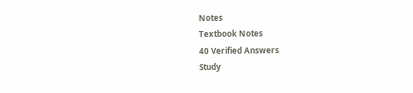Notes
Textbook Notes
40 Verified Answers
Study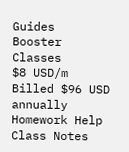Guides
Booster Classes
$8 USD/m
Billed $96 USD annually
Homework Help
Class Notes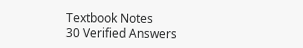Textbook Notes
30 Verified Answers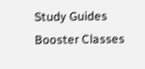Study Guides
Booster Classes